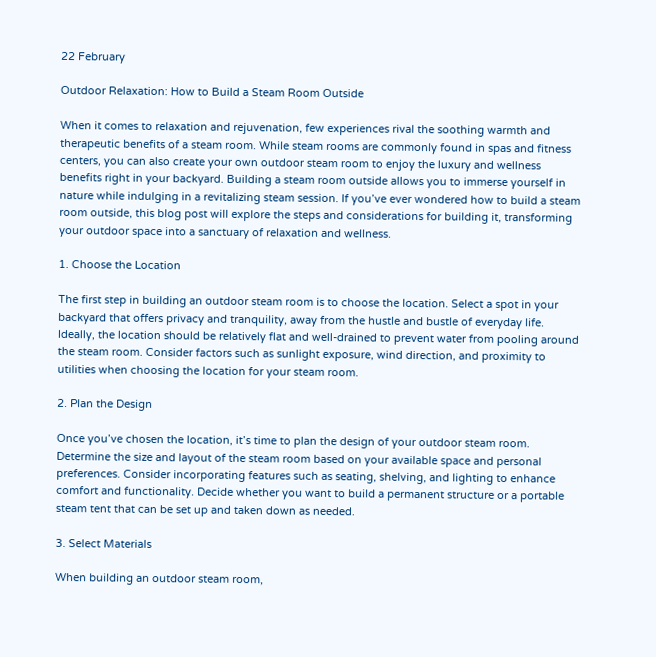22 February

Outdoor Relaxation: How to Build a Steam Room Outside

When it comes to relaxation and rejuvenation, few experiences rival the soothing warmth and therapeutic benefits of a steam room. While steam rooms are commonly found in spas and fitness centers, you can also create your own outdoor steam room to enjoy the luxury and wellness benefits right in your backyard. Building a steam room outside allows you to immerse yourself in nature while indulging in a revitalizing steam session. If you’ve ever wondered how to build a steam room outside, this blog post will explore the steps and considerations for building it, transforming your outdoor space into a sanctuary of relaxation and wellness.

1. Choose the Location

The first step in building an outdoor steam room is to choose the location. Select a spot in your backyard that offers privacy and tranquility, away from the hustle and bustle of everyday life. Ideally, the location should be relatively flat and well-drained to prevent water from pooling around the steam room. Consider factors such as sunlight exposure, wind direction, and proximity to utilities when choosing the location for your steam room.

2. Plan the Design

Once you’ve chosen the location, it’s time to plan the design of your outdoor steam room. Determine the size and layout of the steam room based on your available space and personal preferences. Consider incorporating features such as seating, shelving, and lighting to enhance comfort and functionality. Decide whether you want to build a permanent structure or a portable steam tent that can be set up and taken down as needed.

3. Select Materials

When building an outdoor steam room,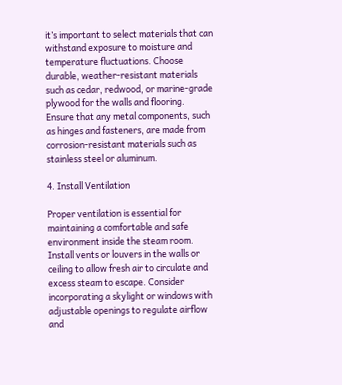it’s important to select materials that can withstand exposure to moisture and temperature fluctuations. Choose durable, weather-resistant materials such as cedar, redwood, or marine-grade plywood for the walls and flooring. Ensure that any metal components, such as hinges and fasteners, are made from corrosion-resistant materials such as stainless steel or aluminum.

4. Install Ventilation

Proper ventilation is essential for maintaining a comfortable and safe environment inside the steam room. Install vents or louvers in the walls or ceiling to allow fresh air to circulate and excess steam to escape. Consider incorporating a skylight or windows with adjustable openings to regulate airflow and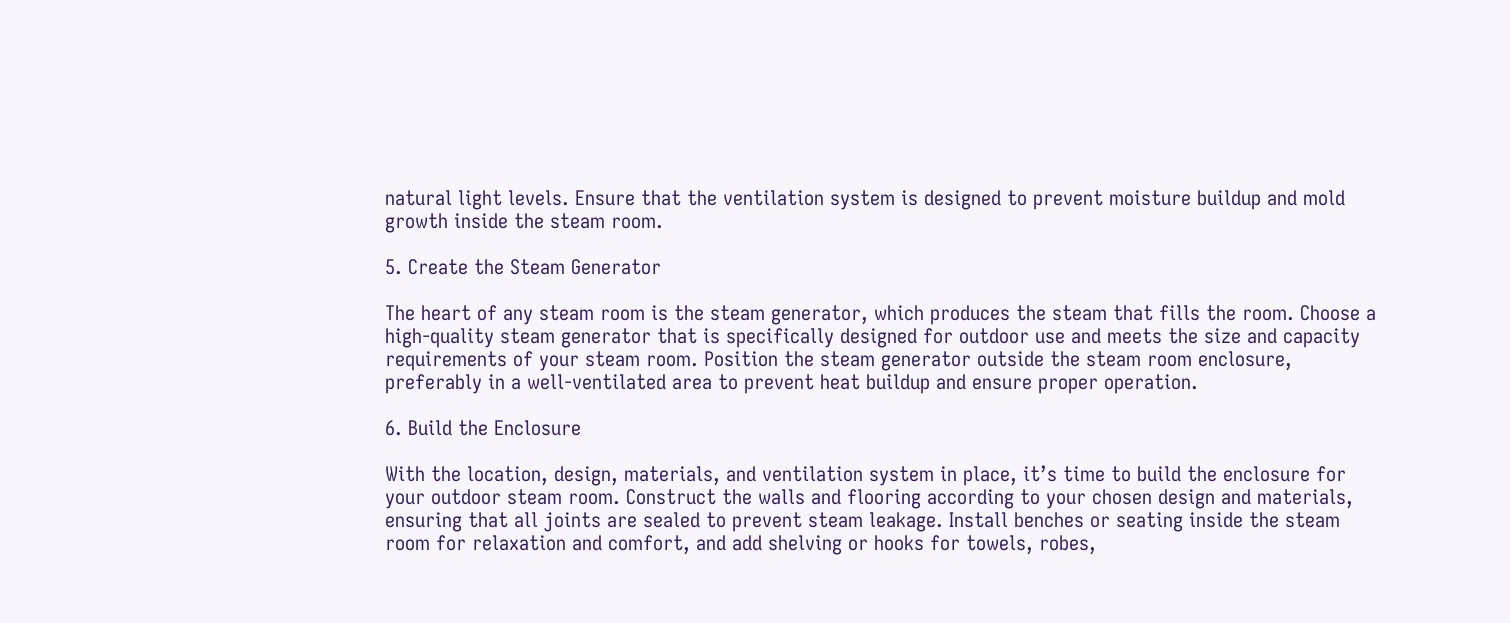natural light levels. Ensure that the ventilation system is designed to prevent moisture buildup and mold growth inside the steam room.

5. Create the Steam Generator

The heart of any steam room is the steam generator, which produces the steam that fills the room. Choose a high-quality steam generator that is specifically designed for outdoor use and meets the size and capacity requirements of your steam room. Position the steam generator outside the steam room enclosure, preferably in a well-ventilated area to prevent heat buildup and ensure proper operation.

6. Build the Enclosure

With the location, design, materials, and ventilation system in place, it’s time to build the enclosure for your outdoor steam room. Construct the walls and flooring according to your chosen design and materials, ensuring that all joints are sealed to prevent steam leakage. Install benches or seating inside the steam room for relaxation and comfort, and add shelving or hooks for towels, robes,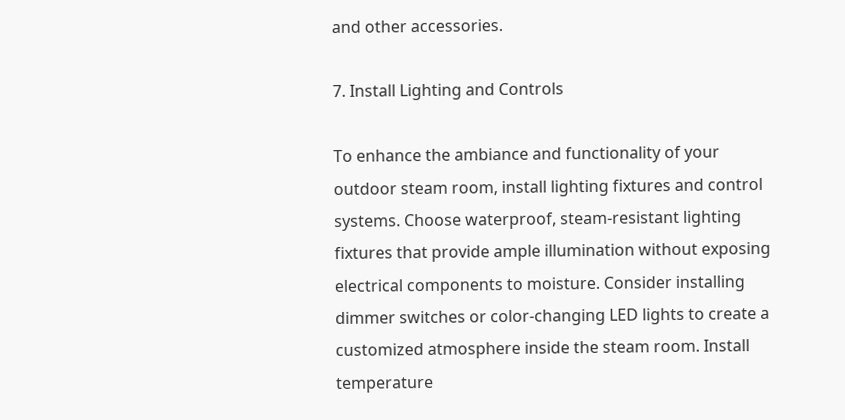and other accessories.

7. Install Lighting and Controls

To enhance the ambiance and functionality of your outdoor steam room, install lighting fixtures and control systems. Choose waterproof, steam-resistant lighting fixtures that provide ample illumination without exposing electrical components to moisture. Consider installing dimmer switches or color-changing LED lights to create a customized atmosphere inside the steam room. Install temperature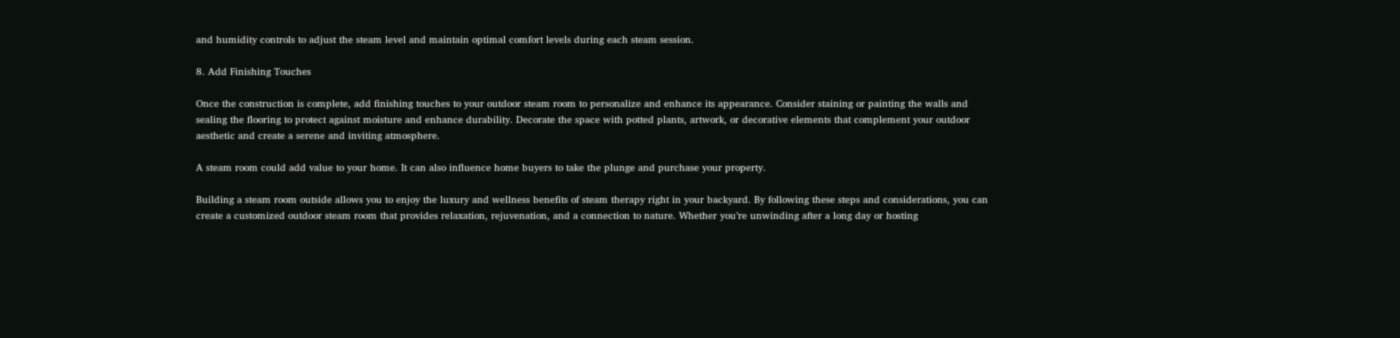and humidity controls to adjust the steam level and maintain optimal comfort levels during each steam session.

8. Add Finishing Touches

Once the construction is complete, add finishing touches to your outdoor steam room to personalize and enhance its appearance. Consider staining or painting the walls and sealing the flooring to protect against moisture and enhance durability. Decorate the space with potted plants, artwork, or decorative elements that complement your outdoor aesthetic and create a serene and inviting atmosphere.

A steam room could add value to your home. It can also influence home buyers to take the plunge and purchase your property.

Building a steam room outside allows you to enjoy the luxury and wellness benefits of steam therapy right in your backyard. By following these steps and considerations, you can create a customized outdoor steam room that provides relaxation, rejuvenation, and a connection to nature. Whether you’re unwinding after a long day or hosting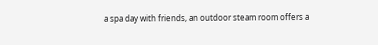a spa day with friends, an outdoor steam room offers a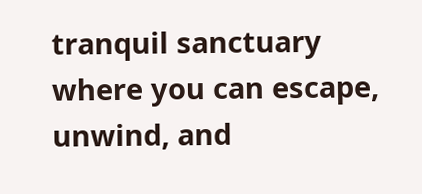tranquil sanctuary where you can escape, unwind, and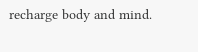recharge body and mind.